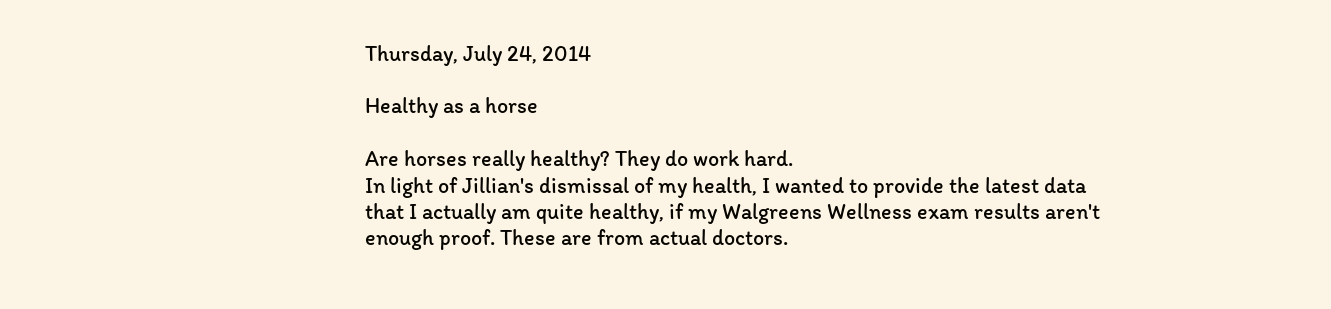Thursday, July 24, 2014

Healthy as a horse

Are horses really healthy? They do work hard.
In light of Jillian's dismissal of my health, I wanted to provide the latest data that I actually am quite healthy, if my Walgreens Wellness exam results aren't enough proof. These are from actual doctors.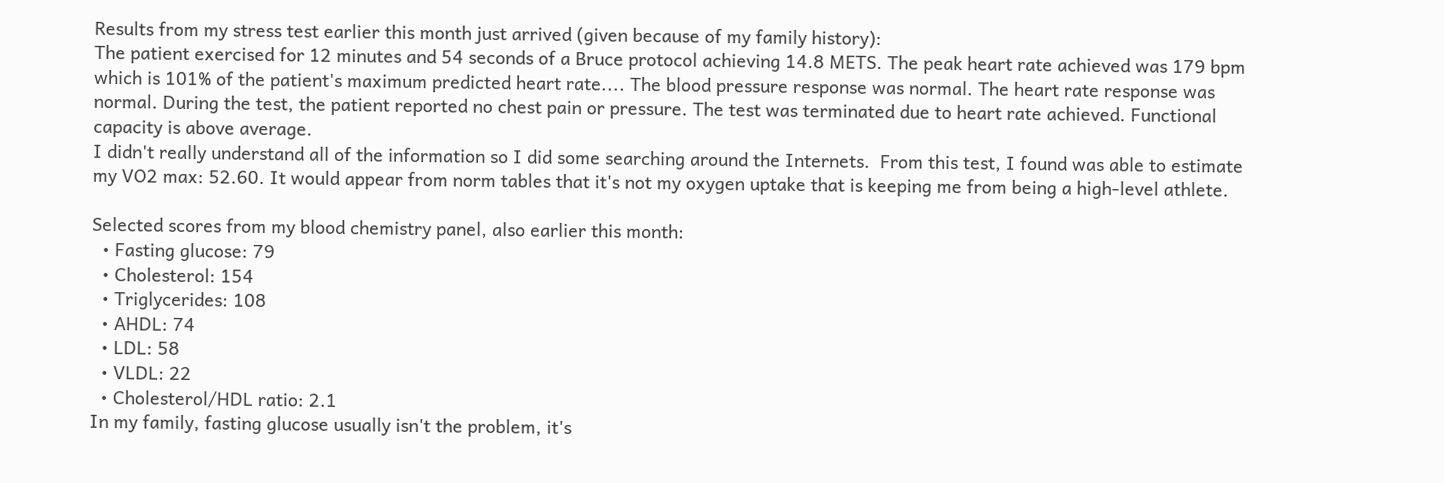Results from my stress test earlier this month just arrived (given because of my family history):
The patient exercised for 12 minutes and 54 seconds of a Bruce protocol achieving 14.8 METS. The peak heart rate achieved was 179 bpm which is 101% of the patient's maximum predicted heart rate.... The blood pressure response was normal. The heart rate response was normal. During the test, the patient reported no chest pain or pressure. The test was terminated due to heart rate achieved. Functional capacity is above average.
I didn't really understand all of the information so I did some searching around the Internets.  From this test, I found was able to estimate my VO2 max: 52.60. It would appear from norm tables that it's not my oxygen uptake that is keeping me from being a high-level athlete.

Selected scores from my blood chemistry panel, also earlier this month:
  • Fasting glucose: 79
  • Cholesterol: 154
  • Triglycerides: 108
  • AHDL: 74
  • LDL: 58
  • VLDL: 22
  • Cholesterol/HDL ratio: 2.1
In my family, fasting glucose usually isn't the problem, it's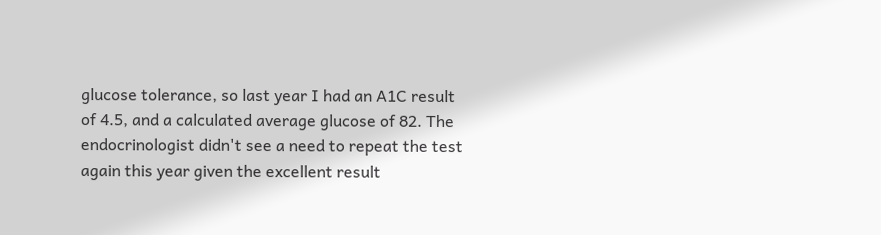glucose tolerance, so last year I had an A1C result of 4.5, and a calculated average glucose of 82. The endocrinologist didn't see a need to repeat the test again this year given the excellent result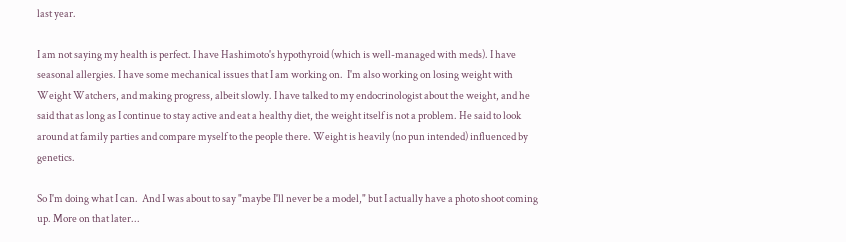last year.

I am not saying my health is perfect. I have Hashimoto's hypothyroid (which is well-managed with meds). I have seasonal allergies. I have some mechanical issues that I am working on.  I'm also working on losing weight with Weight Watchers, and making progress, albeit slowly. I have talked to my endocrinologist about the weight, and he said that as long as I continue to stay active and eat a healthy diet, the weight itself is not a problem. He said to look around at family parties and compare myself to the people there. Weight is heavily (no pun intended) influenced by genetics.

So I'm doing what I can.  And I was about to say "maybe I'll never be a model," but I actually have a photo shoot coming up. More on that later...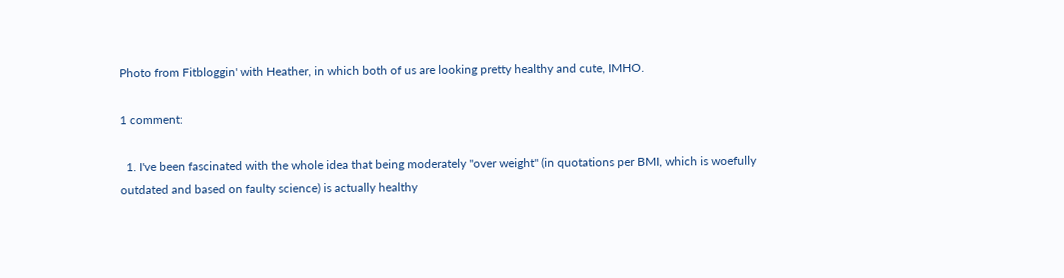Photo from Fitbloggin' with Heather, in which both of us are looking pretty healthy and cute, IMHO.

1 comment:

  1. I've been fascinated with the whole idea that being moderately "over weight" (in quotations per BMI, which is woefully outdated and based on faulty science) is actually healthy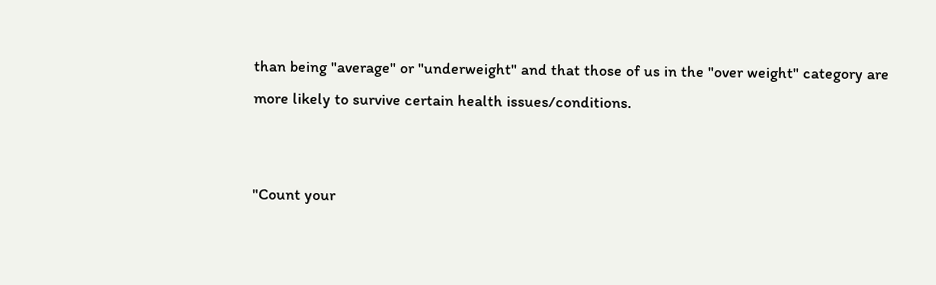than being "average" or "underweight" and that those of us in the "over weight" category are more likely to survive certain health issues/conditions.


"Count your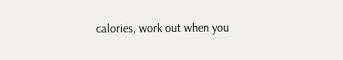calories, work out when you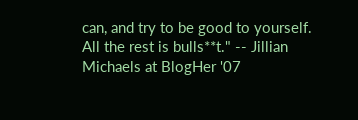can, and try to be good to yourself. All the rest is bulls**t." -- Jillian Michaels at BlogHer '07